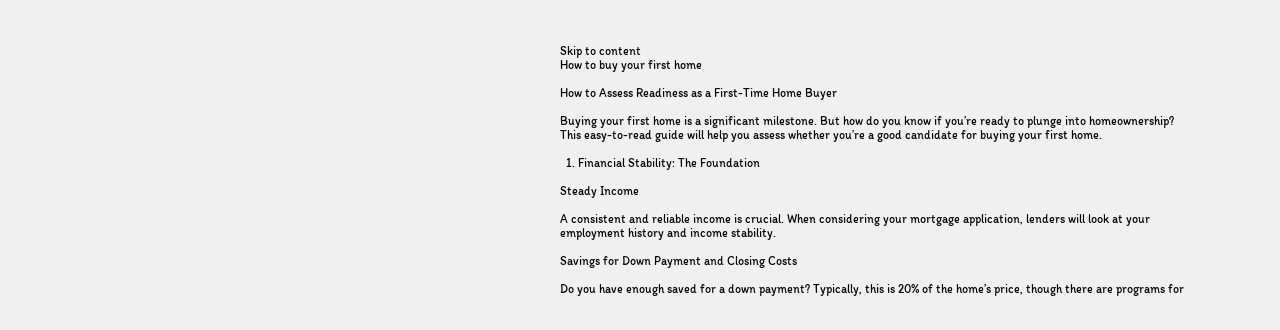Skip to content
How to buy your first home

How to Assess Readiness as a First-Time Home Buyer

Buying your first home is a significant milestone. But how do you know if you’re ready to plunge into homeownership? This easy-to-read guide will help you assess whether you’re a good candidate for buying your first home.

  1. Financial Stability: The Foundation

Steady Income

A consistent and reliable income is crucial. When considering your mortgage application, lenders will look at your employment history and income stability.

Savings for Down Payment and Closing Costs

Do you have enough saved for a down payment? Typically, this is 20% of the home’s price, though there are programs for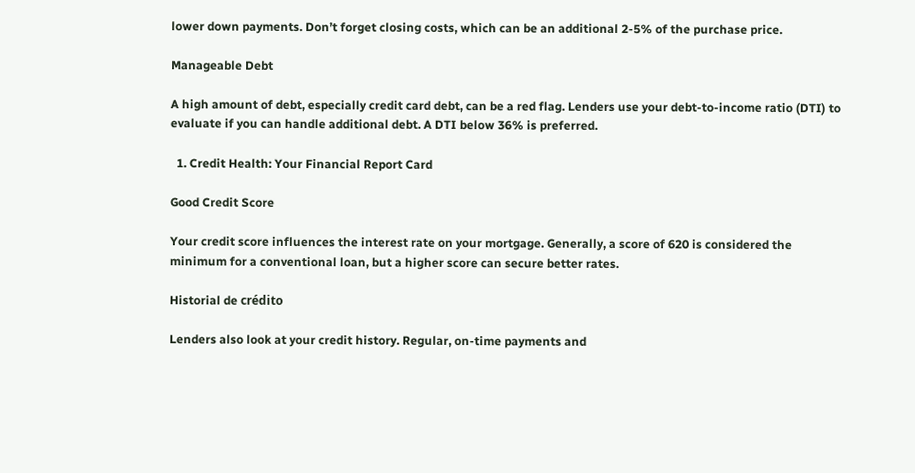lower down payments. Don’t forget closing costs, which can be an additional 2-5% of the purchase price.

Manageable Debt

A high amount of debt, especially credit card debt, can be a red flag. Lenders use your debt-to-income ratio (DTI) to evaluate if you can handle additional debt. A DTI below 36% is preferred.

  1. Credit Health: Your Financial Report Card

Good Credit Score

Your credit score influences the interest rate on your mortgage. Generally, a score of 620 is considered the minimum for a conventional loan, but a higher score can secure better rates.

Historial de crédito

Lenders also look at your credit history. Regular, on-time payments and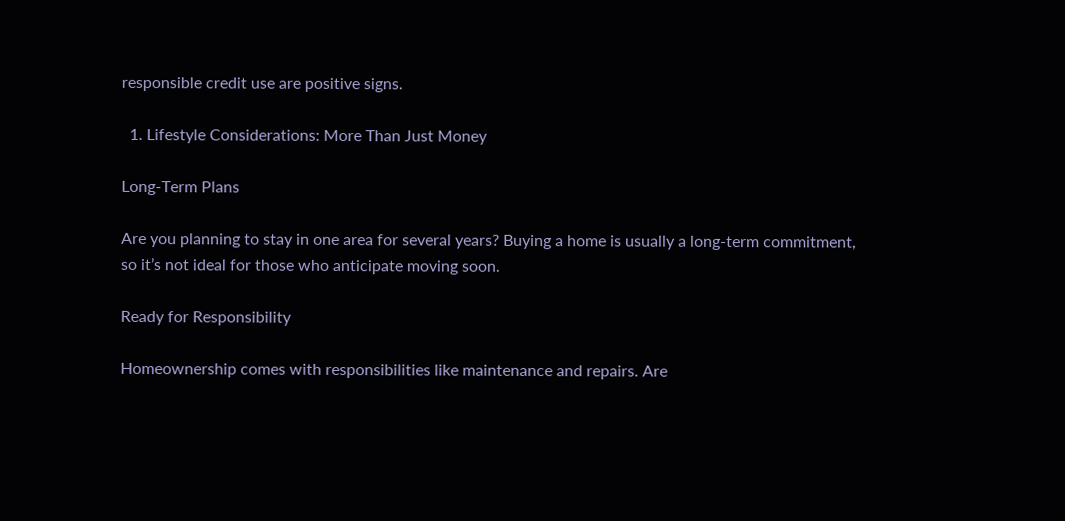responsible credit use are positive signs.

  1. Lifestyle Considerations: More Than Just Money

Long-Term Plans

Are you planning to stay in one area for several years? Buying a home is usually a long-term commitment, so it’s not ideal for those who anticipate moving soon.

Ready for Responsibility

Homeownership comes with responsibilities like maintenance and repairs. Are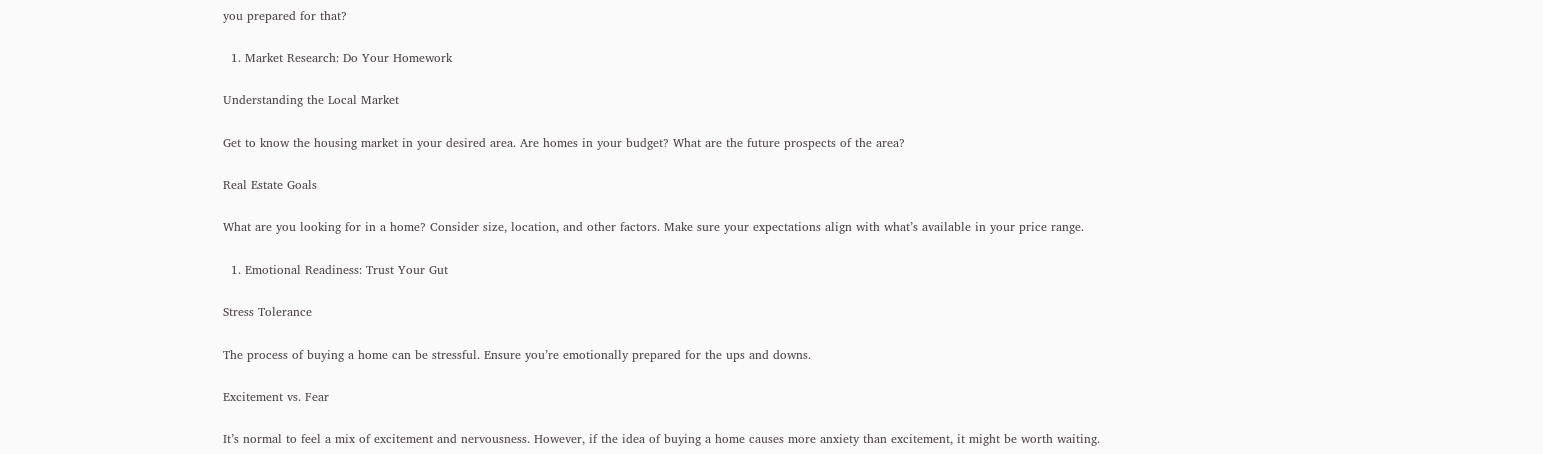you prepared for that?

  1. Market Research: Do Your Homework

Understanding the Local Market

Get to know the housing market in your desired area. Are homes in your budget? What are the future prospects of the area?

Real Estate Goals

What are you looking for in a home? Consider size, location, and other factors. Make sure your expectations align with what’s available in your price range.

  1. Emotional Readiness: Trust Your Gut

Stress Tolerance

The process of buying a home can be stressful. Ensure you’re emotionally prepared for the ups and downs.

Excitement vs. Fear

It’s normal to feel a mix of excitement and nervousness. However, if the idea of buying a home causes more anxiety than excitement, it might be worth waiting.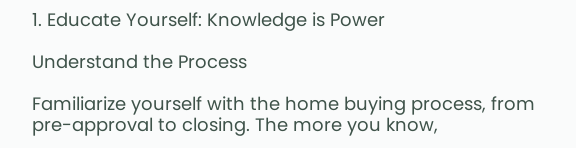1. Educate Yourself: Knowledge is Power

Understand the Process

Familiarize yourself with the home buying process, from pre-approval to closing. The more you know,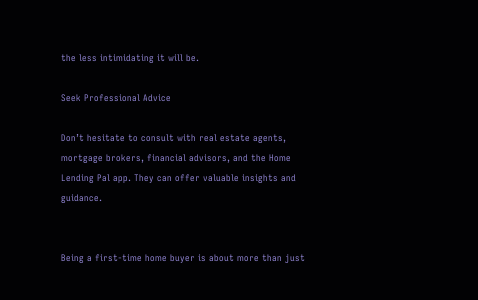the less intimidating it will be.

Seek Professional Advice

Don’t hesitate to consult with real estate agents, mortgage brokers, financial advisors, and the Home Lending Pal app. They can offer valuable insights and guidance.


Being a first-time home buyer is about more than just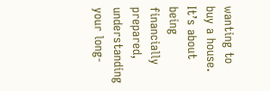wanting to buy a house. It’s about being financially prepared, understanding your long-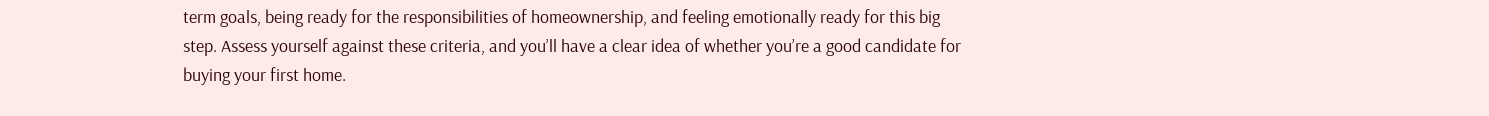term goals, being ready for the responsibilities of homeownership, and feeling emotionally ready for this big step. Assess yourself against these criteria, and you’ll have a clear idea of whether you’re a good candidate for buying your first home.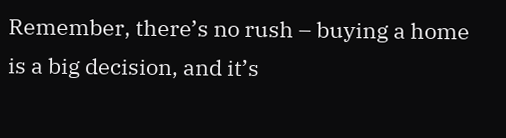Remember, there’s no rush – buying a home is a big decision, and it’s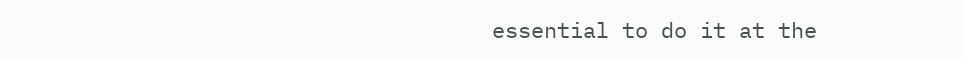essential to do it at the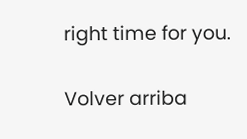right time for you.

Volver arriba